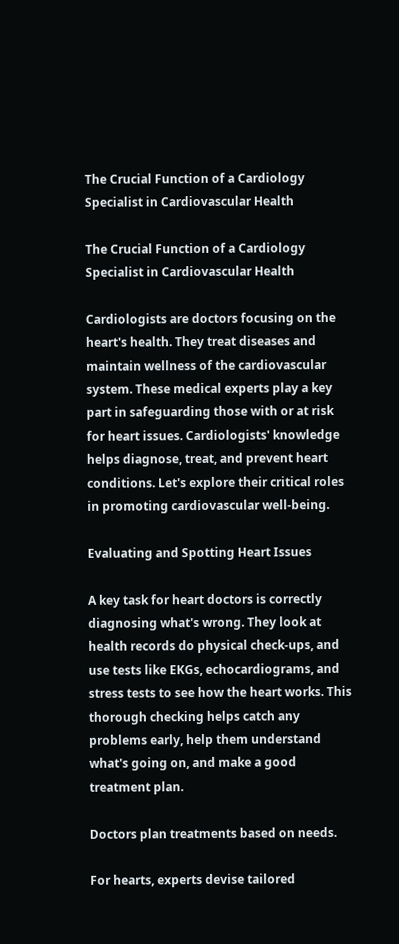The Crucial Function of a Cardiology Specialist in Cardiovascular Health

The Crucial Function of a Cardiology Specialist in Cardiovascular Health

Cardiologists are doctors focusing on the heart's health. They treat diseases and maintain wellness of the cardiovascular system. These medical experts play a key part in safeguarding those with or at risk for heart issues. Cardiologists' knowledge helps diagnose, treat, and prevent heart conditions. Let's explore their critical roles in promoting cardiovascular well-being.

Evaluating and Spotting Heart Issues

A key task for heart doctors is correctly diagnosing what's wrong. They look at health records do physical check-ups, and use tests like EKGs, echocardiograms, and stress tests to see how the heart works. This thorough checking helps catch any problems early, help them understand what's going on, and make a good treatment plan.

Doctors plan treatments based on needs.

For hearts, experts devise tailored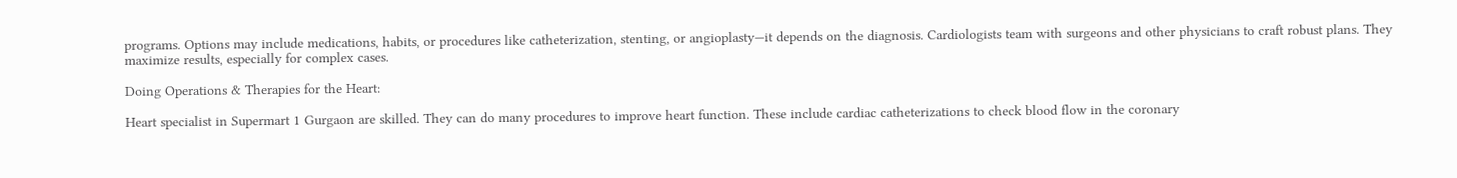programs. Options may include medications, habits, or procedures like catheterization, stenting, or angioplasty—it depends on the diagnosis. Cardiologists team with surgeons and other physicians to craft robust plans. They maximize results, especially for complex cases.

Doing Operations & Therapies for the Heart:

Heart specialist in Supermart 1 Gurgaon are skilled. They can do many procedures to improve heart function. These include cardiac catheterizations to check blood flow in the coronary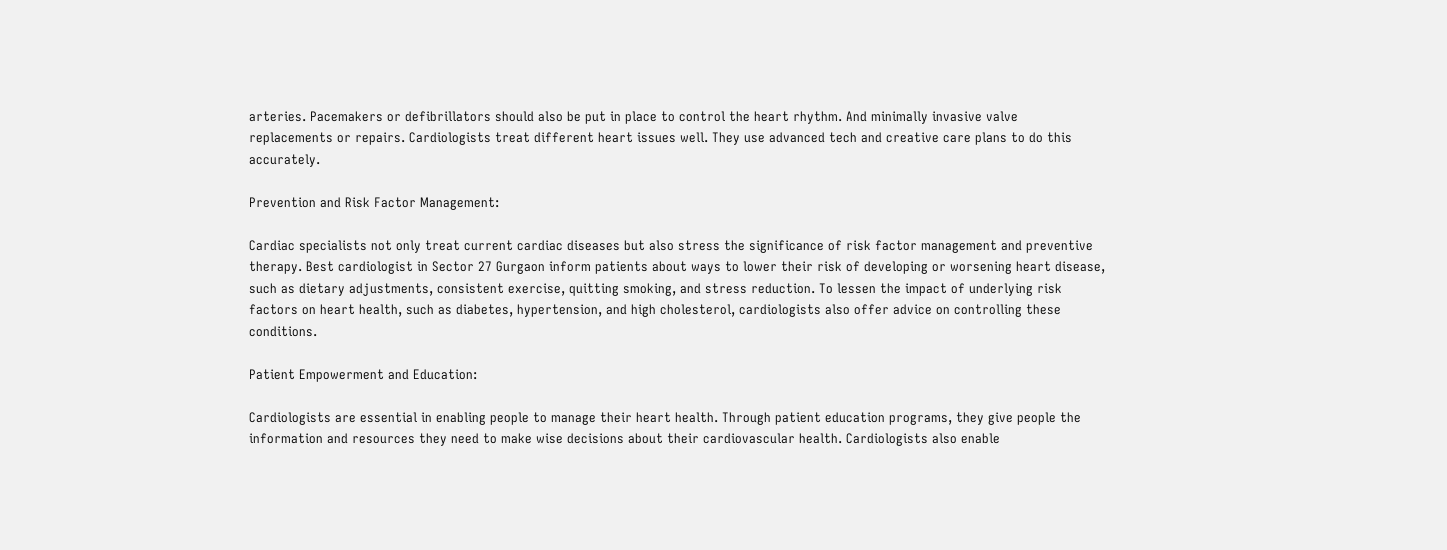arteries. Pacemakers or defibrillators should also be put in place to control the heart rhythm. And minimally invasive valve replacements or repairs. Cardiologists treat different heart issues well. They use advanced tech and creative care plans to do this accurately.

Prevention and Risk Factor Management:

Cardiac specialists not only treat current cardiac diseases but also stress the significance of risk factor management and preventive therapy. Best cardiologist in Sector 27 Gurgaon inform patients about ways to lower their risk of developing or worsening heart disease, such as dietary adjustments, consistent exercise, quitting smoking, and stress reduction. To lessen the impact of underlying risk factors on heart health, such as diabetes, hypertension, and high cholesterol, cardiologists also offer advice on controlling these conditions.

Patient Empowerment and Education:

Cardiologists are essential in enabling people to manage their heart health. Through patient education programs, they give people the information and resources they need to make wise decisions about their cardiovascular health. Cardiologists also enable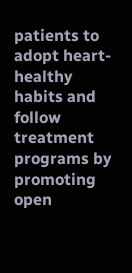patients to adopt heart-healthy habits and follow treatment programs by promoting open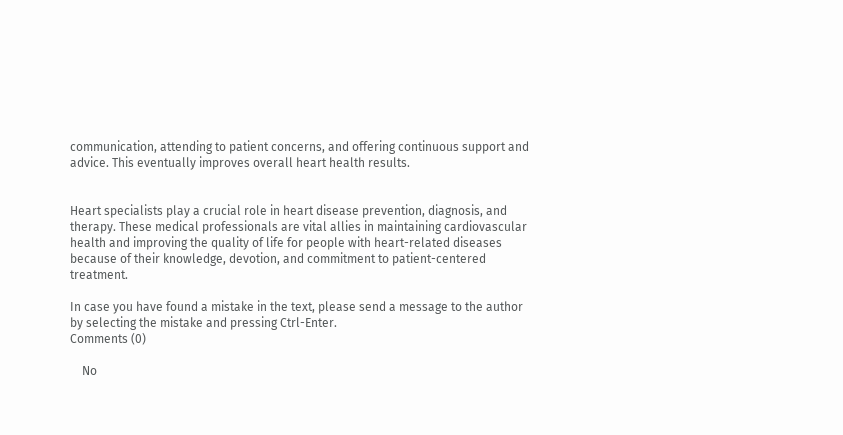communication, attending to patient concerns, and offering continuous support and advice. This eventually improves overall heart health results.


Heart specialists play a crucial role in heart disease prevention, diagnosis, and therapy. These medical professionals are vital allies in maintaining cardiovascular health and improving the quality of life for people with heart-related diseases because of their knowledge, devotion, and commitment to patient-centered treatment.

In case you have found a mistake in the text, please send a message to the author by selecting the mistake and pressing Ctrl-Enter.
Comments (0)

    No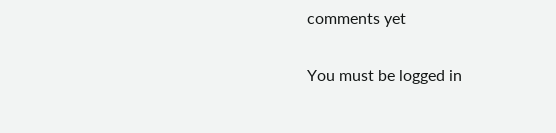comments yet

You must be logged in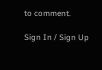to comment.

Sign In / Sign Up